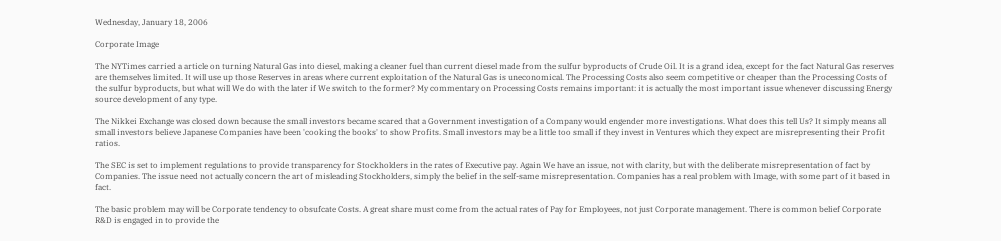Wednesday, January 18, 2006

Corporate Image

The NYTimes carried a article on turning Natural Gas into diesel, making a cleaner fuel than current diesel made from the sulfur byproducts of Crude Oil. It is a grand idea, except for the fact Natural Gas reserves are themselves limited. It will use up those Reserves in areas where current exploitation of the Natural Gas is uneconomical. The Processing Costs also seem competitive or cheaper than the Processing Costs of the sulfur byproducts, but what will We do with the later if We switch to the former? My commentary on Processing Costs remains important: it is actually the most important issue whenever discussing Energy source development of any type.

The Nikkei Exchange was closed down because the small investors became scared that a Government investigation of a Company would engender more investigations. What does this tell Us? It simply means all small investors believe Japanese Companies have been 'cooking the books' to show Profits. Small investors may be a little too small if they invest in Ventures which they expect are misrepresenting their Profit ratios.

The SEC is set to implement regulations to provide transparency for Stockholders in the rates of Executive pay. Again We have an issue, not with clarity, but with the deliberate misrepresentation of fact by Companies. The issue need not actually concern the art of misleading Stockholders, simply the belief in the self-same misrepresentation. Companies has a real problem with Image, with some part of it based in fact.

The basic problem may will be Corporate tendency to obsufcate Costs. A great share must come from the actual rates of Pay for Employees, not just Corporate management. There is common belief Corporate R&D is engaged in to provide the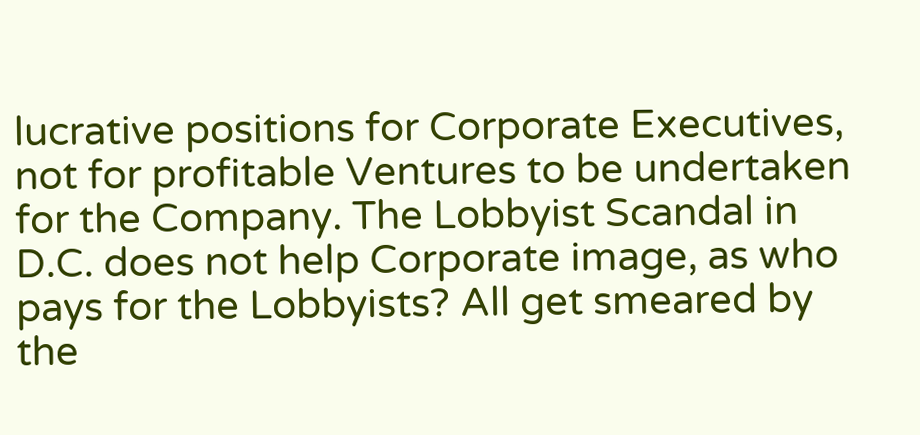lucrative positions for Corporate Executives, not for profitable Ventures to be undertaken for the Company. The Lobbyist Scandal in D.C. does not help Corporate image, as who pays for the Lobbyists? All get smeared by the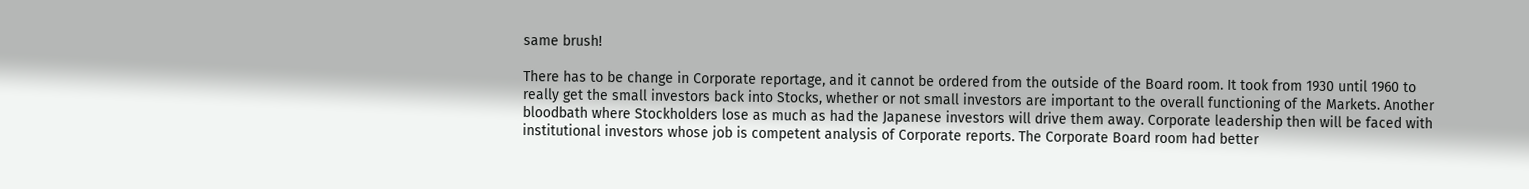same brush!

There has to be change in Corporate reportage, and it cannot be ordered from the outside of the Board room. It took from 1930 until 1960 to really get the small investors back into Stocks, whether or not small investors are important to the overall functioning of the Markets. Another bloodbath where Stockholders lose as much as had the Japanese investors will drive them away. Corporate leadership then will be faced with institutional investors whose job is competent analysis of Corporate reports. The Corporate Board room had better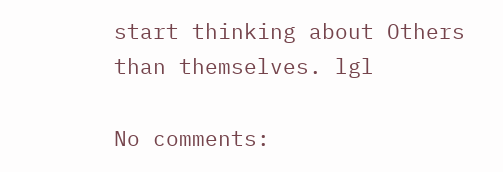start thinking about Others than themselves. lgl

No comments: